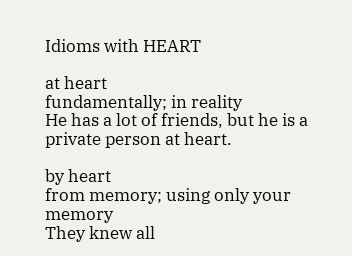Idioms with HEART

at heart
fundamentally; in reality
He has a lot of friends, but he is a private person at heart.

by heart
from memory; using only your memory
They knew all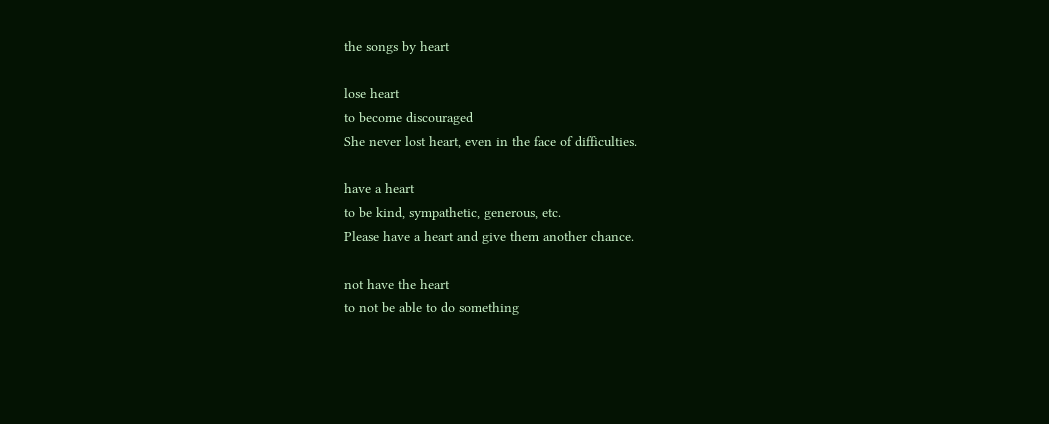the songs by heart

lose heart
to become discouraged
She never lost heart, even in the face of difficulties.

have a heart
to be kind, sympathetic, generous, etc.
Please have a heart and give them another chance.

not have the heart
to not be able to do something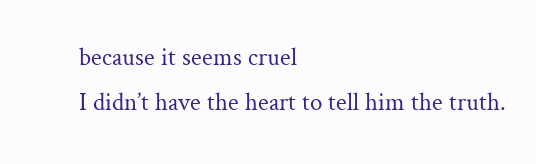because it seems cruel
I didn’t have the heart to tell him the truth.